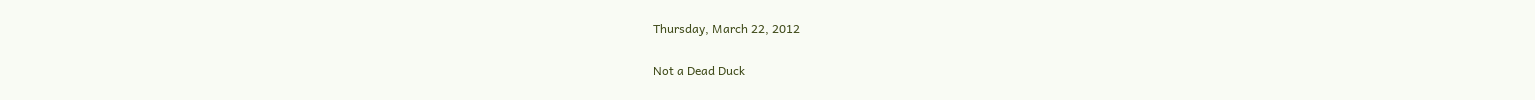Thursday, March 22, 2012

Not a Dead Duck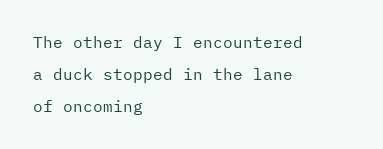The other day I encountered a duck stopped in the lane of oncoming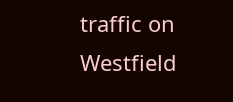traffic on Westfield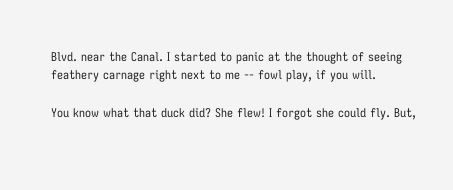Blvd. near the Canal. I started to panic at the thought of seeing feathery carnage right next to me -- fowl play, if you will.

You know what that duck did? She flew! I forgot she could fly. But,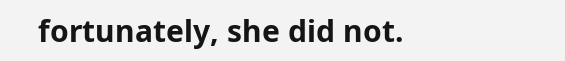fortunately, she did not.